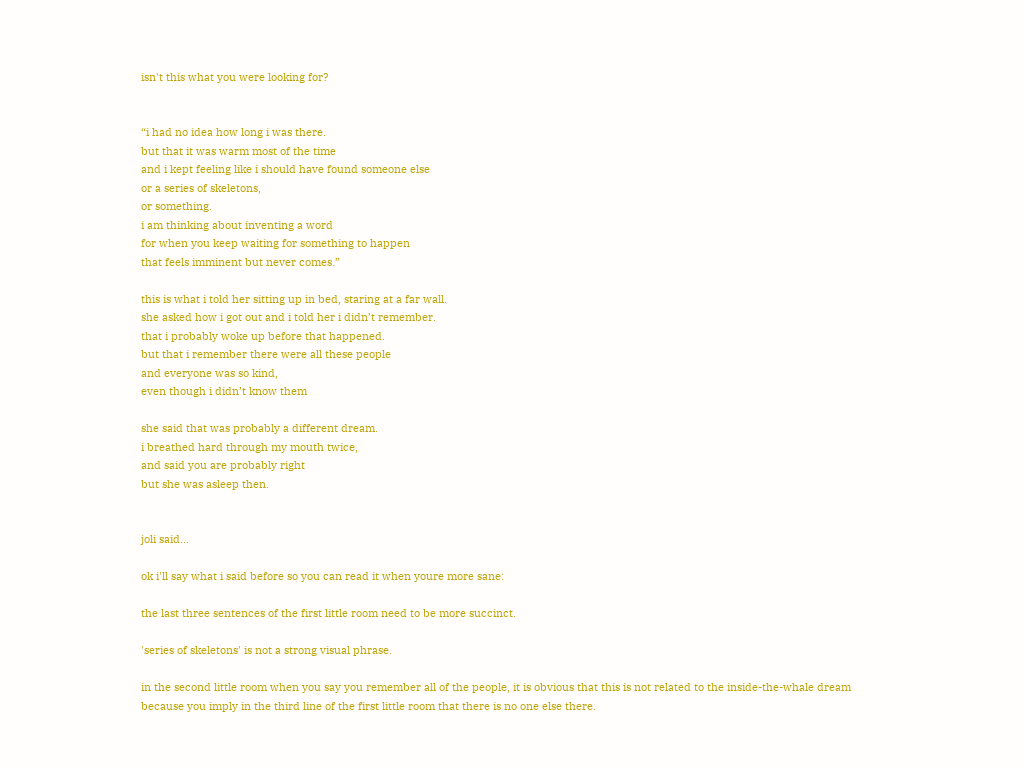isn't this what you were looking for?


“i had no idea how long i was there.
but that it was warm most of the time
and i kept feeling like i should have found someone else
or a series of skeletons,
or something.
i am thinking about inventing a word
for when you keep waiting for something to happen
that feels imminent but never comes.”

this is what i told her sitting up in bed, staring at a far wall.
she asked how i got out and i told her i didn’t remember.
that i probably woke up before that happened.
but that i remember there were all these people
and everyone was so kind,
even though i didn’t know them

she said that was probably a different dream.
i breathed hard through my mouth twice,
and said you are probably right
but she was asleep then.


joli said...

ok i'll say what i said before so you can read it when youre more sane:

the last three sentences of the first little room need to be more succinct.

'series of skeletons' is not a strong visual phrase.

in the second little room when you say you remember all of the people, it is obvious that this is not related to the inside-the-whale dream because you imply in the third line of the first little room that there is no one else there.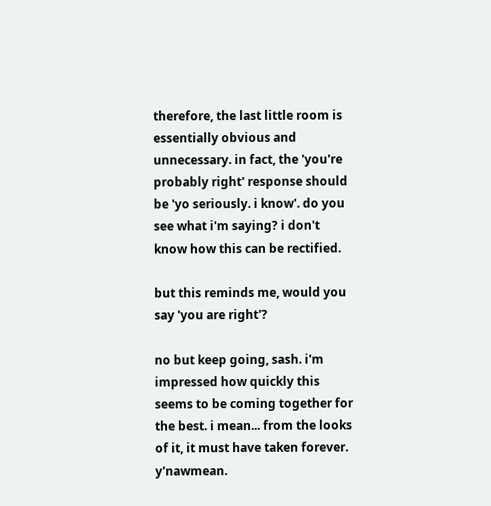therefore, the last little room is essentially obvious and unnecessary. in fact, the 'you're probably right' response should be 'yo seriously. i know'. do you see what i'm saying? i don't know how this can be rectified.

but this reminds me, would you say 'you are right'?

no but keep going, sash. i'm impressed how quickly this seems to be coming together for the best. i mean... from the looks of it, it must have taken forever. y'nawmean.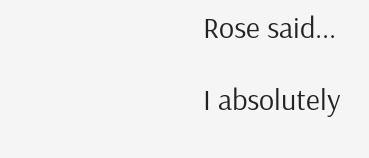Rose said...

I absolutely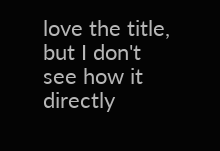love the title, but I don't see how it directly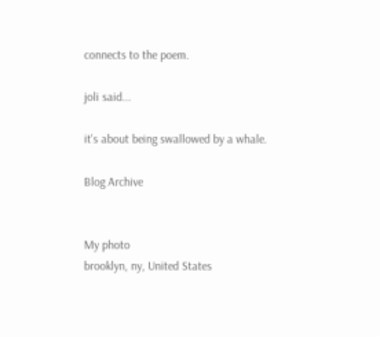connects to the poem.

joli said...

it's about being swallowed by a whale.

Blog Archive


My photo
brooklyn, ny, United States